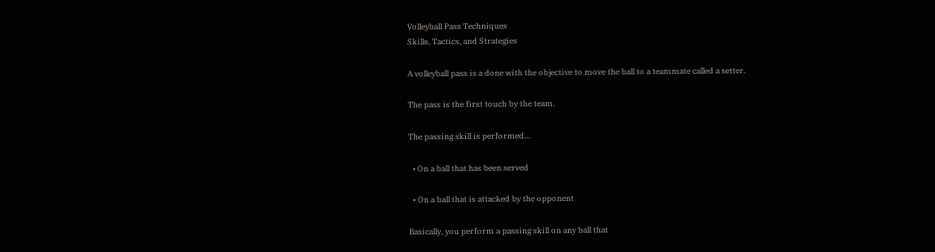Volleyball Pass Techniques
Skills, Tactics, and Strategies

A volleyball pass is a done with the objective to move the ball to a teammate called a setter.

The pass is the first touch by the team.

The passing skill is performed...

  • On a ball that has been served

  • On a ball that is attacked by the opponent

Basically, you perform a passing skill on any ball that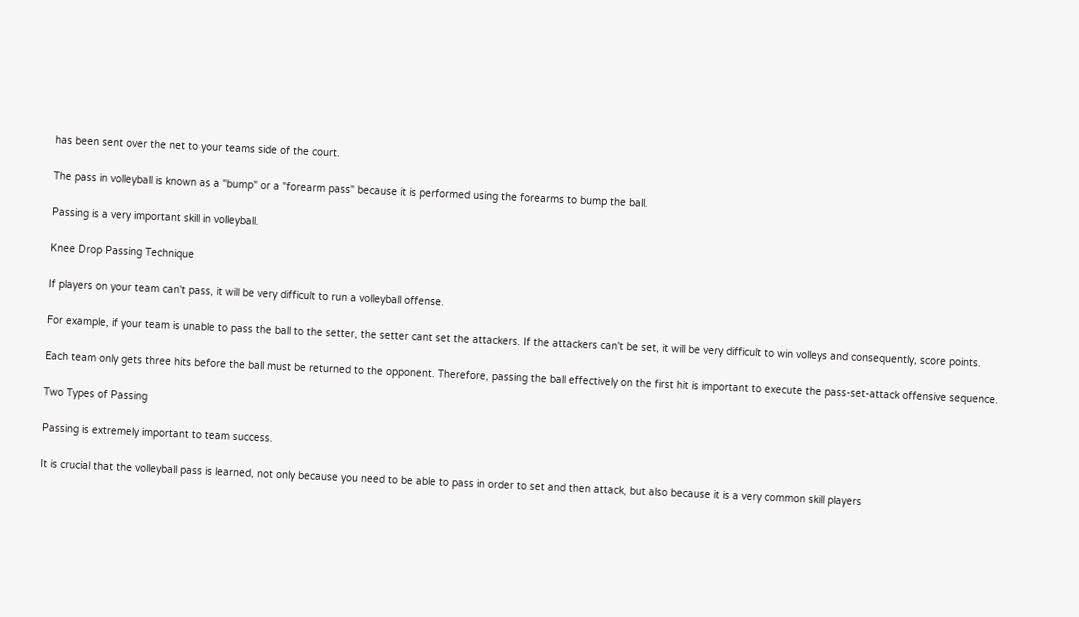has been sent over the net to your teams side of the court.

The pass in volleyball is known as a "bump" or a "forearm pass" because it is performed using the forearms to bump the ball.

Passing is a very important skill in volleyball.

Knee Drop Passing Technique

If players on your team can't pass, it will be very difficult to run a volleyball offense.

For example, if your team is unable to pass the ball to the setter, the setter cant set the attackers. If the attackers can't be set, it will be very difficult to win volleys and consequently, score points.

Each team only gets three hits before the ball must be returned to the opponent. Therefore, passing the ball effectively on the first hit is important to execute the pass-set-attack offensive sequence.

Two Types of Passing

Passing is extremely important to team success.

It is crucial that the volleyball pass is learned, not only because you need to be able to pass in order to set and then attack, but also because it is a very common skill players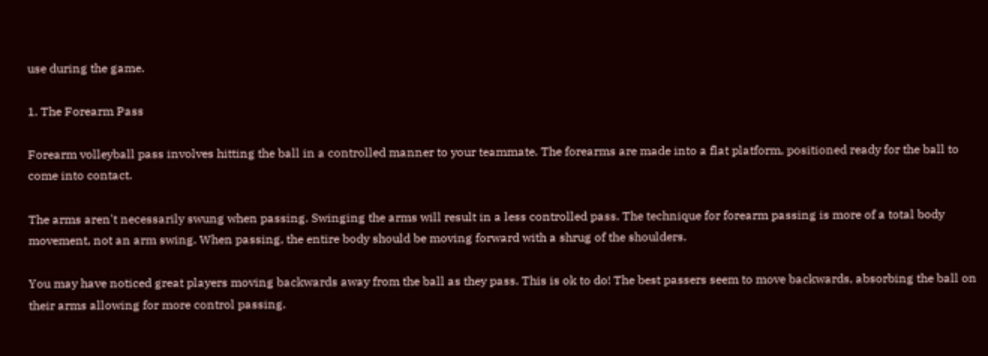use during the game.

1. The Forearm Pass

Forearm volleyball pass involves hitting the ball in a controlled manner to your teammate. The forearms are made into a flat platform, positioned ready for the ball to come into contact.

The arms aren't necessarily swung when passing. Swinging the arms will result in a less controlled pass. The technique for forearm passing is more of a total body movement, not an arm swing. When passing, the entire body should be moving forward with a shrug of the shoulders.

You may have noticed great players moving backwards away from the ball as they pass. This is ok to do! The best passers seem to move backwards, absorbing the ball on their arms allowing for more control passing.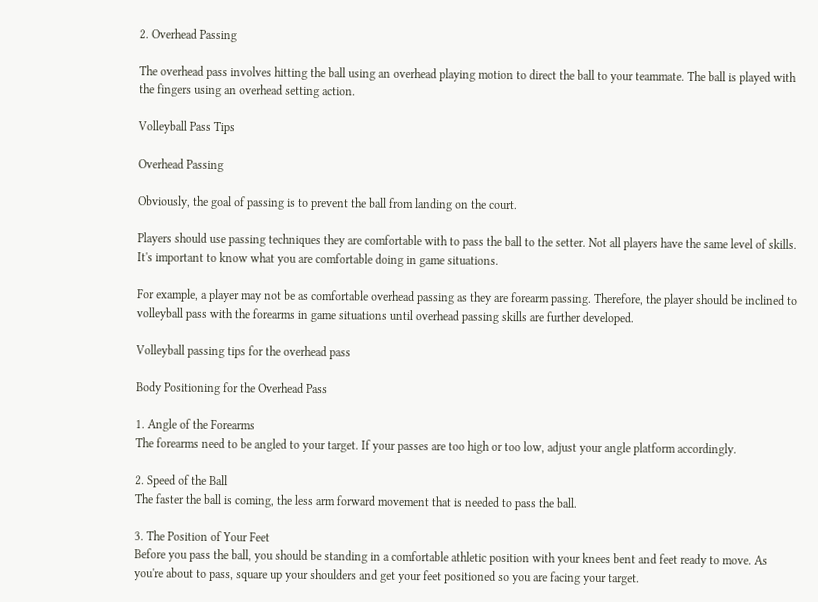2. Overhead Passing

The overhead pass involves hitting the ball using an overhead playing motion to direct the ball to your teammate. The ball is played with the fingers using an overhead setting action.

Volleyball Pass Tips

Overhead Passing

Obviously, the goal of passing is to prevent the ball from landing on the court.

Players should use passing techniques they are comfortable with to pass the ball to the setter. Not all players have the same level of skills. It's important to know what you are comfortable doing in game situations.

For example, a player may not be as comfortable overhead passing as they are forearm passing. Therefore, the player should be inclined to volleyball pass with the forearms in game situations until overhead passing skills are further developed.

Volleyball passing tips for the overhead pass

Body Positioning for the Overhead Pass

1. Angle of the Forearms
The forearms need to be angled to your target. If your passes are too high or too low, adjust your angle platform accordingly.

2. Speed of the Ball
The faster the ball is coming, the less arm forward movement that is needed to pass the ball.

3. The Position of Your Feet
Before you pass the ball, you should be standing in a comfortable athletic position with your knees bent and feet ready to move. As you're about to pass, square up your shoulders and get your feet positioned so you are facing your target.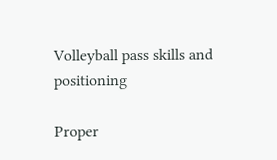Volleyball pass skills and positioning

Proper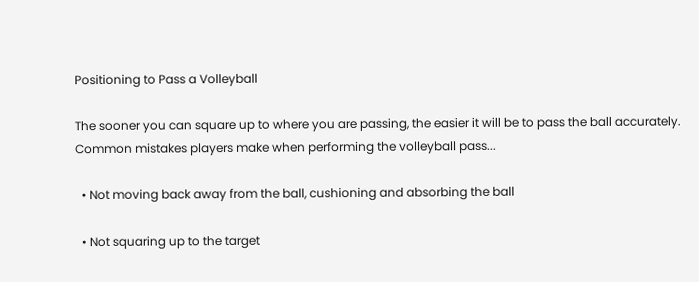Positioning to Pass a Volleyball

The sooner you can square up to where you are passing, the easier it will be to pass the ball accurately. Common mistakes players make when performing the volleyball pass...

  • Not moving back away from the ball, cushioning and absorbing the ball

  • Not squaring up to the target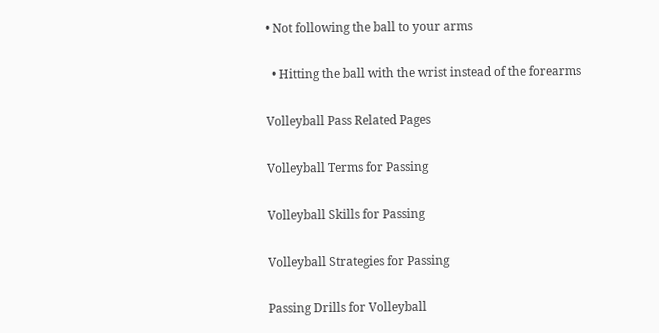• Not following the ball to your arms

  • Hitting the ball with the wrist instead of the forearms

Volleyball Pass Related Pages

Volleyball Terms for Passing

Volleyball Skills for Passing

Volleyball Strategies for Passing

Passing Drills for Volleyball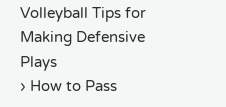Volleyball Tips for Making Defensive Plays
› How to Pass